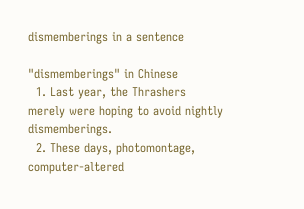dismemberings in a sentence

"dismemberings" in Chinese
  1. Last year, the Thrashers merely were hoping to avoid nightly dismemberings.
  2. These days, photomontage, computer-altered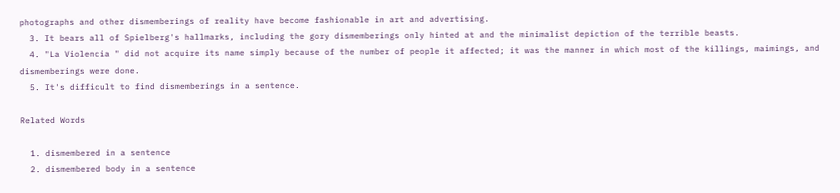photographs and other dismemberings of reality have become fashionable in art and advertising.
  3. It bears all of Spielberg's hallmarks, including the gory dismemberings only hinted at and the minimalist depiction of the terrible beasts.
  4. "La Violencia " did not acquire its name simply because of the number of people it affected; it was the manner in which most of the killings, maimings, and dismemberings were done.
  5. It's difficult to find dismemberings in a sentence.

Related Words

  1. dismembered in a sentence
  2. dismembered body in a sentence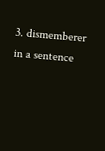3. dismemberer in a sentence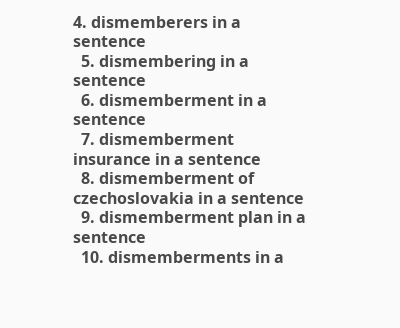4. dismemberers in a sentence
  5. dismembering in a sentence
  6. dismemberment in a sentence
  7. dismemberment insurance in a sentence
  8. dismemberment of czechoslovakia in a sentence
  9. dismemberment plan in a sentence
  10. dismemberments in a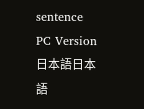sentence
PC Version日本語日本語